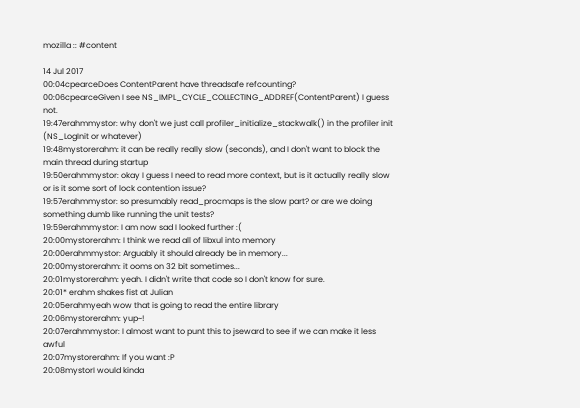mozilla :: #content

14 Jul 2017
00:04cpearceDoes ContentParent have threadsafe refcounting?
00:06cpearceGiven I see NS_IMPL_CYCLE_COLLECTING_ADDREF(ContentParent) I guess not.
19:47erahmmystor: why don't we just call profiler_initialize_stackwalk() in the profiler init (NS_LogInit or whatever)
19:48mystorerahm: it can be really really slow (seconds), and I don't want to block the main thread during startup
19:50erahmmystor: okay I guess I need to read more context, but is it actually really slow or is it some sort of lock contention issue?
19:57erahmmystor: so presumably read_procmaps is the slow part? or are we doing something dumb like running the unit tests?
19:59erahmmystor: I am now sad I looked further :(
20:00mystorerahm: I think we read all of libxul into memory
20:00erahmmystor: Arguably it should already be in memory...
20:00mystorerahm: it ooms on 32 bit sometimes...
20:01mystorerahm: yeah. I didn't write that code so I don't know for sure.
20:01* erahm shakes fist at Julian
20:05erahmyeah wow that is going to read the entire library
20:06mystorerahm: yup~!
20:07erahmmystor: I almost want to punt this to jseward to see if we can make it less awful
20:07mystorerahm: If you want :P
20:08mystorI would kinda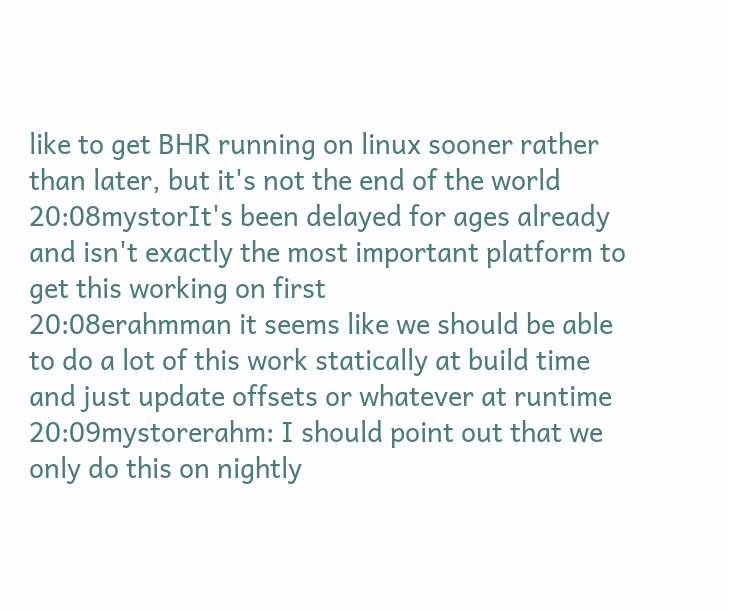like to get BHR running on linux sooner rather than later, but it's not the end of the world
20:08mystorIt's been delayed for ages already and isn't exactly the most important platform to get this working on first
20:08erahmman it seems like we should be able to do a lot of this work statically at build time and just update offsets or whatever at runtime
20:09mystorerahm: I should point out that we only do this on nightly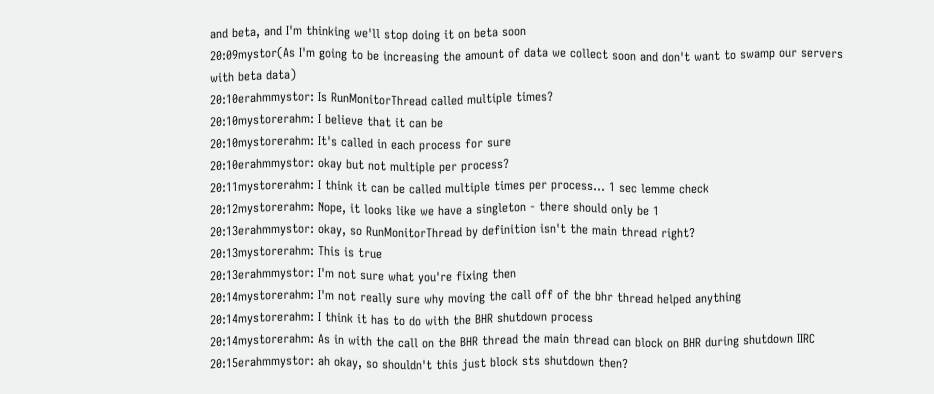and beta, and I'm thinking we'll stop doing it on beta soon
20:09mystor(As I'm going to be increasing the amount of data we collect soon and don't want to swamp our servers with beta data)
20:10erahmmystor: Is RunMonitorThread called multiple times?
20:10mystorerahm: I believe that it can be
20:10mystorerahm: It's called in each process for sure
20:10erahmmystor: okay but not multiple per process?
20:11mystorerahm: I think it can be called multiple times per process... 1 sec lemme check
20:12mystorerahm: Nope, it looks like we have a singleton - there should only be 1
20:13erahmmystor: okay, so RunMonitorThread by definition isn't the main thread right?
20:13mystorerahm: This is true
20:13erahmmystor: I'm not sure what you're fixing then
20:14mystorerahm: I'm not really sure why moving the call off of the bhr thread helped anything
20:14mystorerahm: I think it has to do with the BHR shutdown process
20:14mystorerahm: As in with the call on the BHR thread the main thread can block on BHR during shutdown IIRC
20:15erahmmystor: ah okay, so shouldn't this just block sts shutdown then?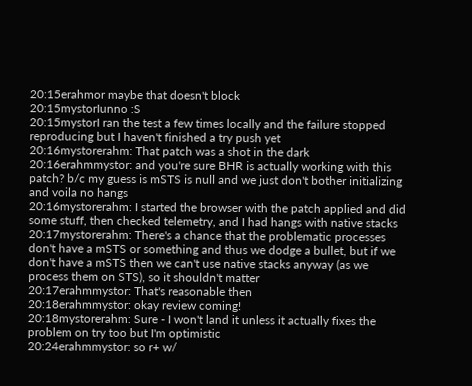20:15erahmor maybe that doesn't block
20:15mystorIunno :S
20:15mystorI ran the test a few times locally and the failure stopped reproducing but I haven't finished a try push yet
20:16mystorerahm: That patch was a shot in the dark
20:16erahmmystor: and you're sure BHR is actually working with this patch? b/c my guess is mSTS is null and we just don't bother initializing and voila no hangs
20:16mystorerahm: I started the browser with the patch applied and did some stuff, then checked telemetry, and I had hangs with native stacks
20:17mystorerahm: There's a chance that the problematic processes don't have a mSTS or something and thus we dodge a bullet, but if we don't have a mSTS then we can't use native stacks anyway (as we process them on STS), so it shouldn't matter
20:17erahmmystor: That's reasonable then
20:18erahmmystor: okay review coming!
20:18mystorerahm: Sure - I won't land it unless it actually fixes the problem on try too but I'm optimistic
20:24erahmmystor: so r+ w/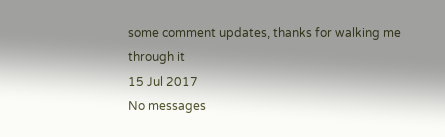some comment updates, thanks for walking me through it
15 Jul 2017
No messages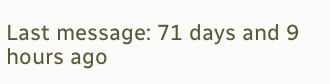Last message: 71 days and 9 hours ago